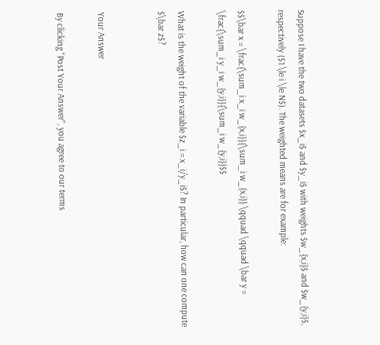Suppose I have the two datasets $x_i$ and $y_i$ with weights $w_{x,i}$ and $w_{y,i}$, respectively ($1 \le i \le N$). The weighted means are for example:

$$\bar x = \frac{\sum_i x_i w_{x,i}}{\sum_i w_{x,i}} \qquad \qquad \bar y = \frac{\sum_i y_i w_{y,i}}{\sum_i w_{y,i}}$$

What is the weight of the variable $z_i = x_i/y_i$? In particular, how can one compute $\bar z$?


Your Answer

By clicking “Post Your Answer”, you agree to our terms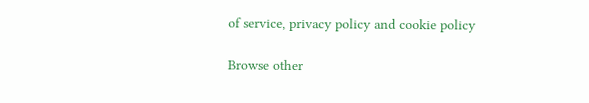of service, privacy policy and cookie policy

Browse other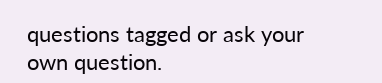questions tagged or ask your own question.